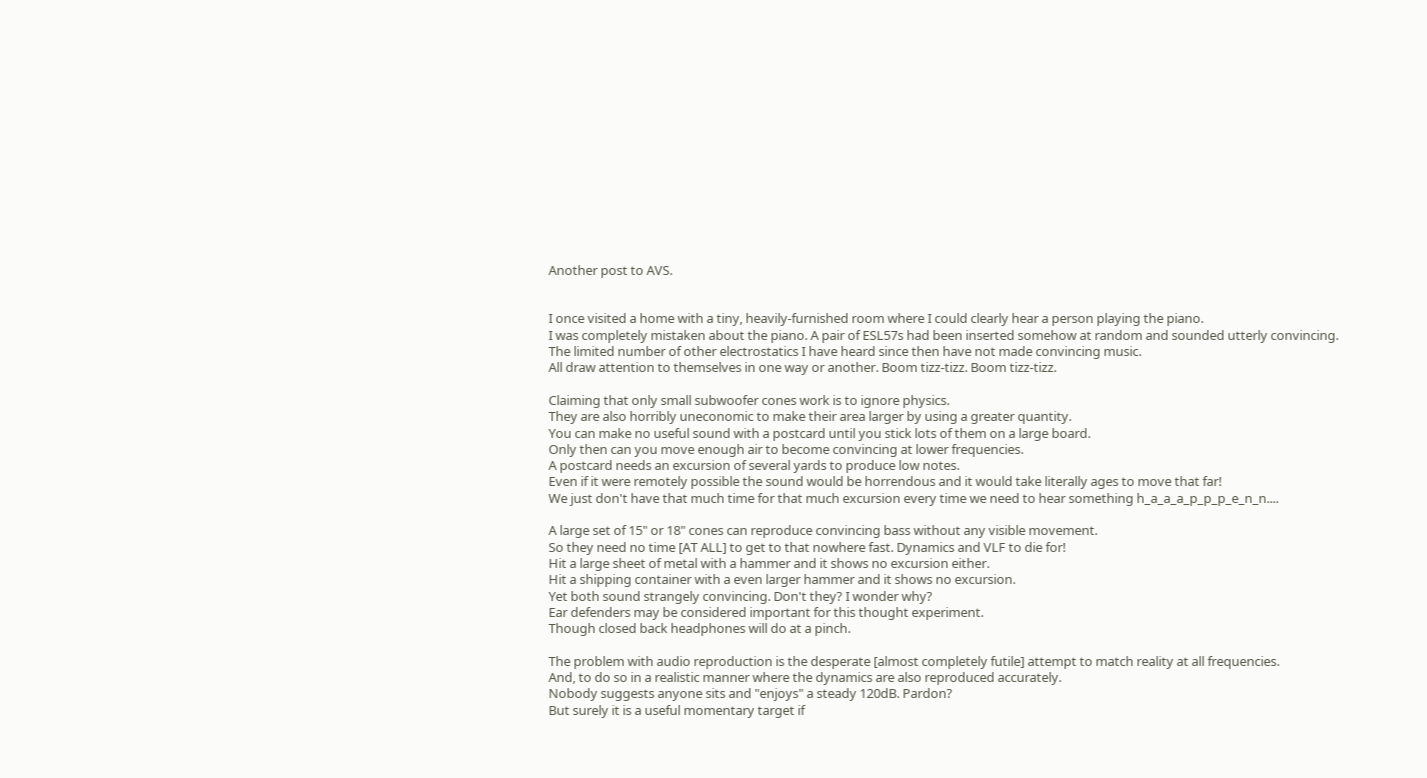Another post to AVS.


I once visited a home with a tiny, heavily-furnished room where I could clearly hear a person playing the piano.
I was completely mistaken about the piano. A pair of ESL57s had been inserted somehow at random and sounded utterly convincing.
The limited number of other electrostatics I have heard since then have not made convincing music.
All draw attention to themselves in one way or another. Boom tizz-tizz. Boom tizz-tizz.

Claiming that only small subwoofer cones work is to ignore physics.
They are also horribly uneconomic to make their area larger by using a greater quantity.
You can make no useful sound with a postcard until you stick lots of them on a large board.
Only then can you move enough air to become convincing at lower frequencies.
A postcard needs an excursion of several yards to produce low notes.
Even if it were remotely possible the sound would be horrendous and it would take literally ages to move that far!
We just don't have that much time for that much excursion every time we need to hear something h_a_a_a_p_p_p_e_n_n....

A large set of 15" or 18" cones can reproduce convincing bass without any visible movement.
So they need no time [AT ALL] to get to that nowhere fast. Dynamics and VLF to die for!
Hit a large sheet of metal with a hammer and it shows no excursion either.
Hit a shipping container with a even larger hammer and it shows no excursion.
Yet both sound strangely convincing. Don't they? I wonder why?
Ear defenders may be considered important for this thought experiment.
Though closed back headphones will do at a pinch.

The problem with audio reproduction is the desperate [almost completely futile] attempt to match reality at all frequencies.
And, to do so in a realistic manner where the dynamics are also reproduced accurately.
Nobody suggests anyone sits and "enjoys" a steady 120dB. Pardon?
But surely it is a useful momentary target if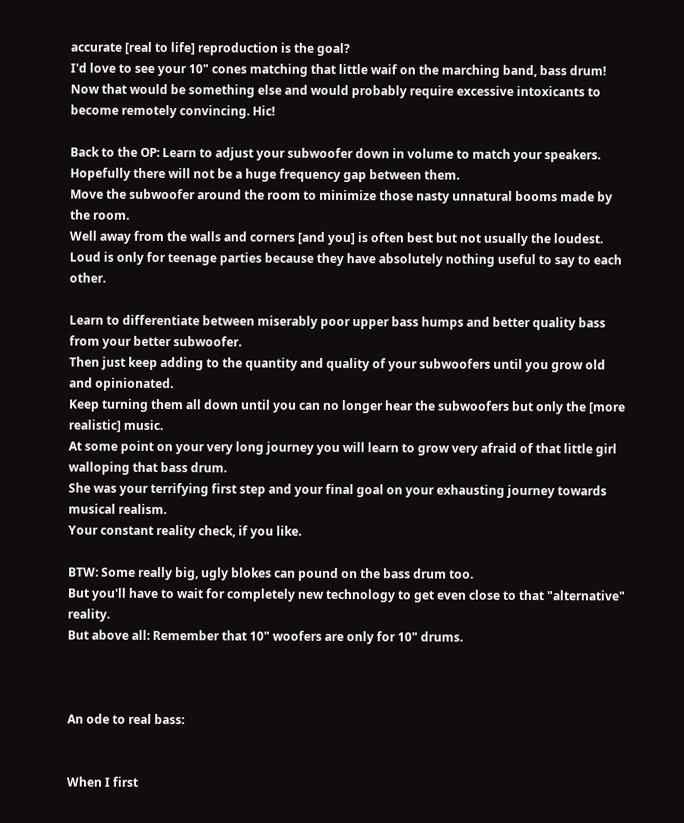accurate [real to life] reproduction is the goal?
I'd love to see your 10" cones matching that little waif on the marching band, bass drum!
Now that would be something else and would probably require excessive intoxicants to become remotely convincing. Hic!

Back to the OP: Learn to adjust your subwoofer down in volume to match your speakers.
Hopefully there will not be a huge frequency gap between them.
Move the subwoofer around the room to minimize those nasty unnatural booms made by the room.
Well away from the walls and corners [and you] is often best but not usually the loudest.
Loud is only for teenage parties because they have absolutely nothing useful to say to each other.

Learn to differentiate between miserably poor upper bass humps and better quality bass from your better subwoofer.
Then just keep adding to the quantity and quality of your subwoofers until you grow old and opinionated.
Keep turning them all down until you can no longer hear the subwoofers but only the [more realistic] music.
At some point on your very long journey you will learn to grow very afraid of that little girl walloping that bass drum.
She was your terrifying first step and your final goal on your exhausting journey towards musical realism.
Your constant reality check, if you like.

BTW: Some really big, ugly blokes can pound on the bass drum too.
But you'll have to wait for completely new technology to get even close to that "alternative" reality.
But above all: Remember that 10" woofers are only for 10" drums.



An ode to real bass:


When I first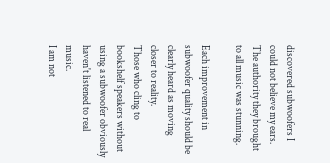discovered subwoofers I could not believe my ears.
The authority they brought to all music was stunning.

Each improvement in subwoofer quality should be clearly heard as moving closer to reality.
Those who cling to bookshelf speakers without using a subwoofer obviously haven't listened to real music.
I am not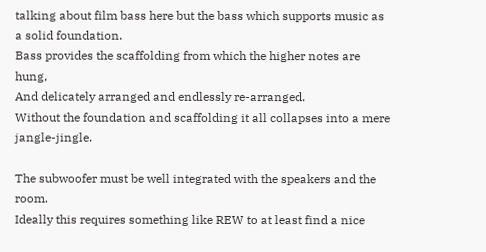talking about film bass here but the bass which supports music as a solid foundation.
Bass provides the scaffolding from which the higher notes are hung,
And delicately arranged and endlessly re-arranged.
Without the foundation and scaffolding it all collapses into a mere jangle-jingle.

The subwoofer must be well integrated with the speakers and the room.
Ideally this requires something like REW to at least find a nice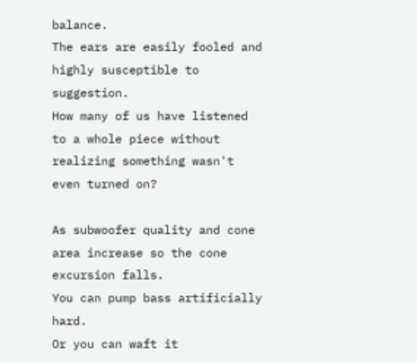balance.
The ears are easily fooled and highly susceptible to suggestion.
How many of us have listened to a whole piece without realizing something wasn't even turned on?

As subwoofer quality and cone area increase so the cone excursion falls.
You can pump bass artificially hard.
Or you can waft it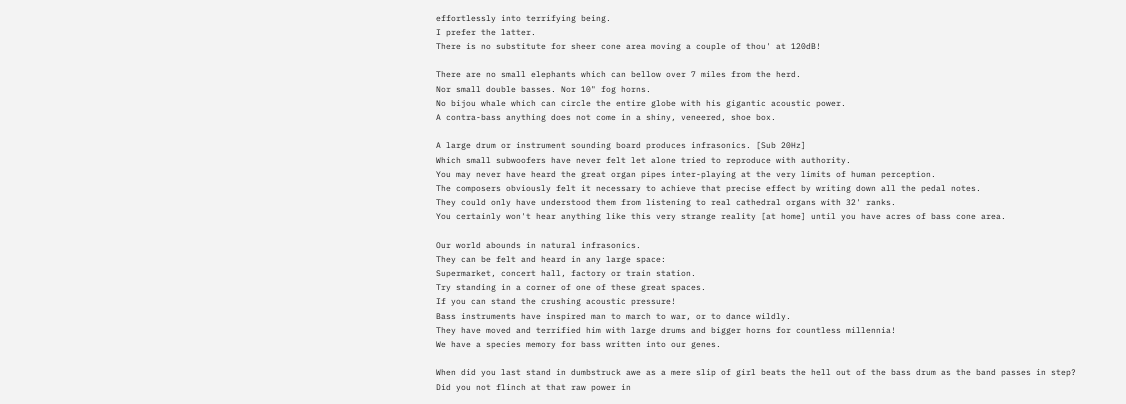effortlessly into terrifying being.
I prefer the latter.
There is no substitute for sheer cone area moving a couple of thou' at 120dB!

There are no small elephants which can bellow over 7 miles from the herd.
Nor small double basses. Nor 10" fog horns.
No bijou whale which can circle the entire globe with his gigantic acoustic power.
A contra-bass anything does not come in a shiny, veneered, shoe box.

A large drum or instrument sounding board produces infrasonics. [Sub 20Hz]
Which small subwoofers have never felt let alone tried to reproduce with authority.
You may never have heard the great organ pipes inter-playing at the very limits of human perception.
The composers obviously felt it necessary to achieve that precise effect by writing down all the pedal notes.
They could only have understood them from listening to real cathedral organs with 32' ranks.
You certainly won't hear anything like this very strange reality [at home] until you have acres of bass cone area.

Our world abounds in natural infrasonics.
They can be felt and heard in any large space:
Supermarket, concert hall, factory or train station.
Try standing in a corner of one of these great spaces.
If you can stand the crushing acoustic pressure!
Bass instruments have inspired man to march to war, or to dance wildly.
They have moved and terrified him with large drums and bigger horns for countless millennia!
We have a species memory for bass written into our genes.

When did you last stand in dumbstruck awe as a mere slip of girl beats the hell out of the bass drum as the band passes in step?
Did you not flinch at that raw power in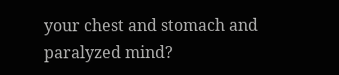your chest and stomach and paralyzed mind?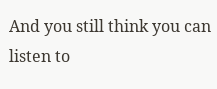And you still think you can listen to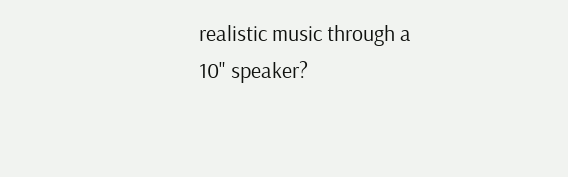realistic music through a 10" speaker?